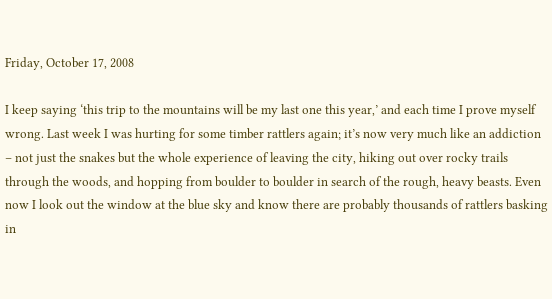Friday, October 17, 2008

I keep saying ‘this trip to the mountains will be my last one this year,’ and each time I prove myself wrong. Last week I was hurting for some timber rattlers again; it’s now very much like an addiction – not just the snakes but the whole experience of leaving the city, hiking out over rocky trails through the woods, and hopping from boulder to boulder in search of the rough, heavy beasts. Even now I look out the window at the blue sky and know there are probably thousands of rattlers basking in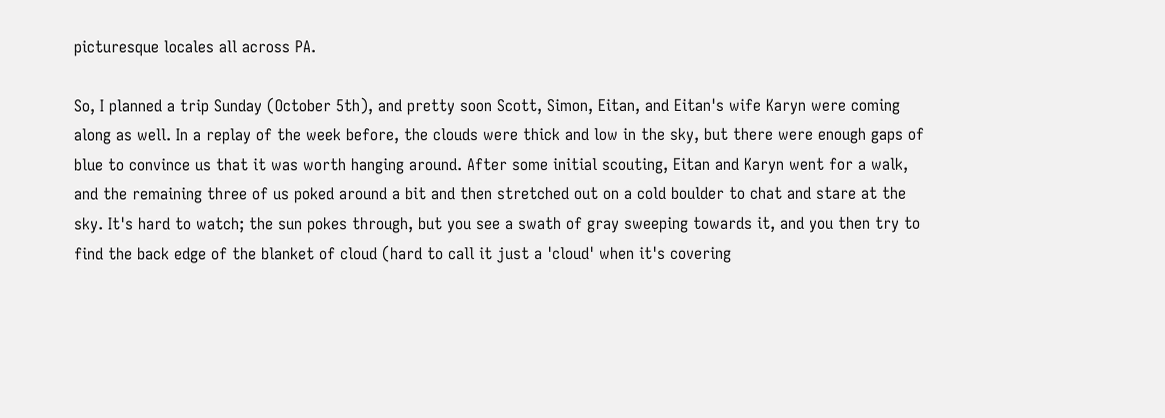picturesque locales all across PA.

So, I planned a trip Sunday (October 5th), and pretty soon Scott, Simon, Eitan, and Eitan's wife Karyn were coming along as well. In a replay of the week before, the clouds were thick and low in the sky, but there were enough gaps of blue to convince us that it was worth hanging around. After some initial scouting, Eitan and Karyn went for a walk, and the remaining three of us poked around a bit and then stretched out on a cold boulder to chat and stare at the sky. It's hard to watch; the sun pokes through, but you see a swath of gray sweeping towards it, and you then try to find the back edge of the blanket of cloud (hard to call it just a 'cloud' when it's covering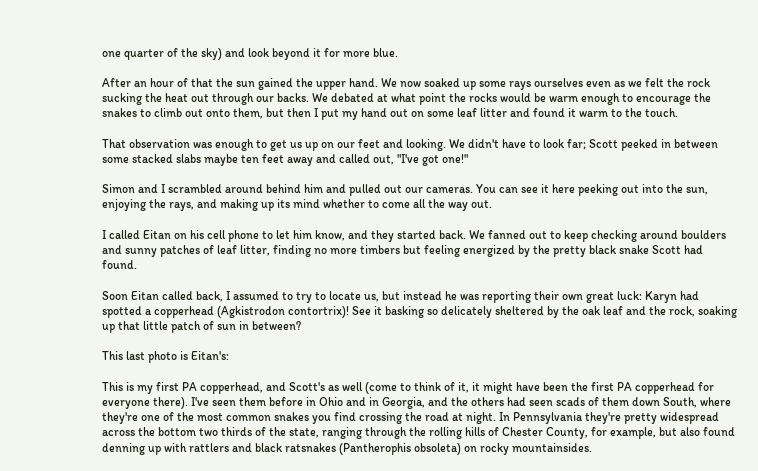one quarter of the sky) and look beyond it for more blue.

After an hour of that the sun gained the upper hand. We now soaked up some rays ourselves even as we felt the rock sucking the heat out through our backs. We debated at what point the rocks would be warm enough to encourage the snakes to climb out onto them, but then I put my hand out on some leaf litter and found it warm to the touch.

That observation was enough to get us up on our feet and looking. We didn't have to look far; Scott peeked in between some stacked slabs maybe ten feet away and called out, "I've got one!"

Simon and I scrambled around behind him and pulled out our cameras. You can see it here peeking out into the sun, enjoying the rays, and making up its mind whether to come all the way out.

I called Eitan on his cell phone to let him know, and they started back. We fanned out to keep checking around boulders and sunny patches of leaf litter, finding no more timbers but feeling energized by the pretty black snake Scott had found.

Soon Eitan called back, I assumed to try to locate us, but instead he was reporting their own great luck: Karyn had spotted a copperhead (Agkistrodon contortrix)! See it basking so delicately sheltered by the oak leaf and the rock, soaking up that little patch of sun in between?

This last photo is Eitan's:

This is my first PA copperhead, and Scott's as well (come to think of it, it might have been the first PA copperhead for everyone there). I've seen them before in Ohio and in Georgia, and the others had seen scads of them down South, where they're one of the most common snakes you find crossing the road at night. In Pennsylvania they're pretty widespread across the bottom two thirds of the state, ranging through the rolling hills of Chester County, for example, but also found denning up with rattlers and black ratsnakes (Pantherophis obsoleta) on rocky mountainsides.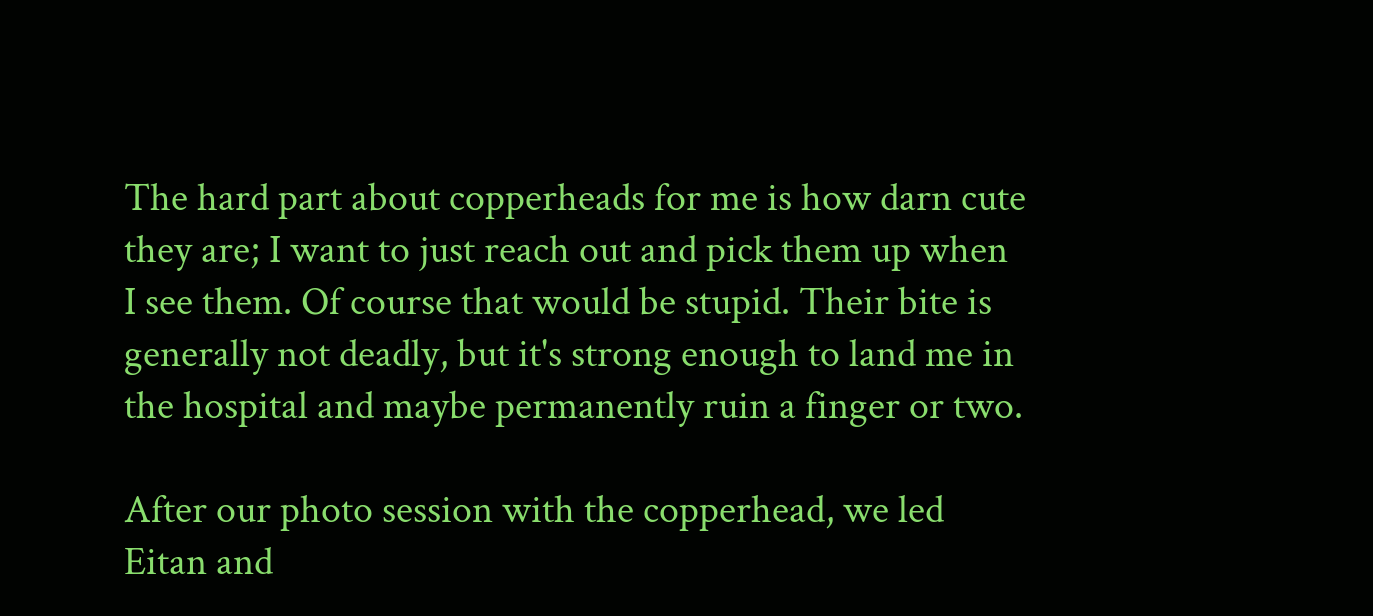The hard part about copperheads for me is how darn cute they are; I want to just reach out and pick them up when I see them. Of course that would be stupid. Their bite is generally not deadly, but it's strong enough to land me in the hospital and maybe permanently ruin a finger or two.

After our photo session with the copperhead, we led Eitan and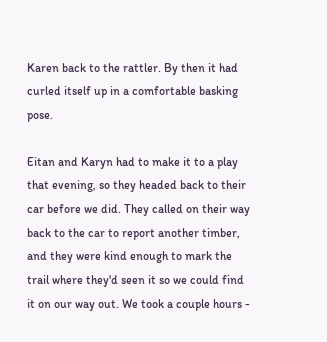Karen back to the rattler. By then it had curled itself up in a comfortable basking pose.

Eitan and Karyn had to make it to a play that evening, so they headed back to their car before we did. They called on their way back to the car to report another timber, and they were kind enough to mark the trail where they'd seen it so we could find it on our way out. We took a couple hours -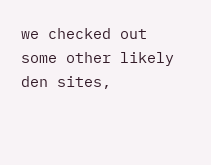we checked out some other likely den sites,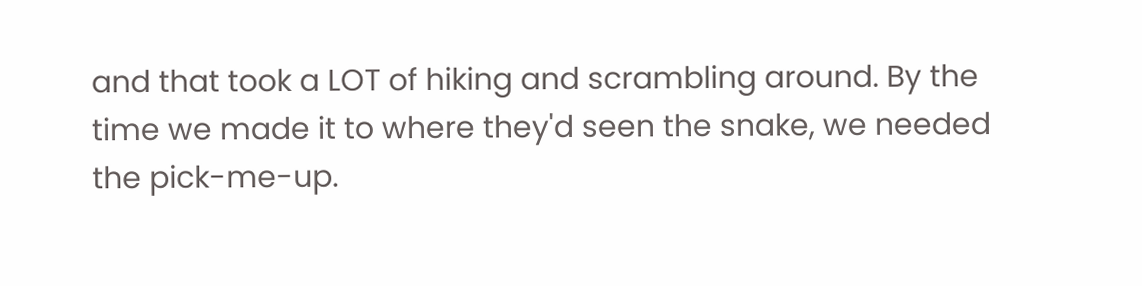and that took a LOT of hiking and scrambling around. By the time we made it to where they'd seen the snake, we needed the pick-me-up.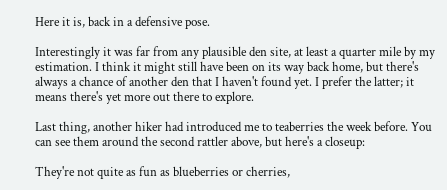Here it is, back in a defensive pose.

Interestingly it was far from any plausible den site, at least a quarter mile by my estimation. I think it might still have been on its way back home, but there's always a chance of another den that I haven't found yet. I prefer the latter; it means there's yet more out there to explore.

Last thing, another hiker had introduced me to teaberries the week before. You can see them around the second rattler above, but here's a closeup:

They're not quite as fun as blueberries or cherries,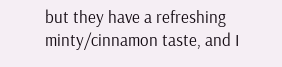but they have a refreshing minty/cinnamon taste, and I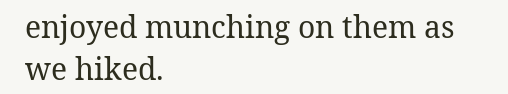enjoyed munching on them as we hiked.